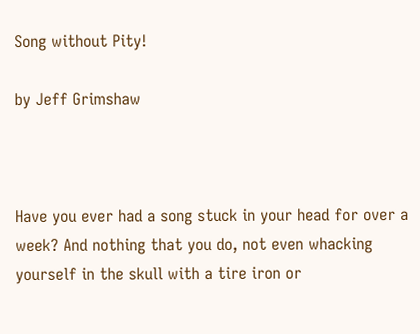Song without Pity!

by Jeff Grimshaw



Have you ever had a song stuck in your head for over a week? And nothing that you do, not even whacking yourself in the skull with a tire iron or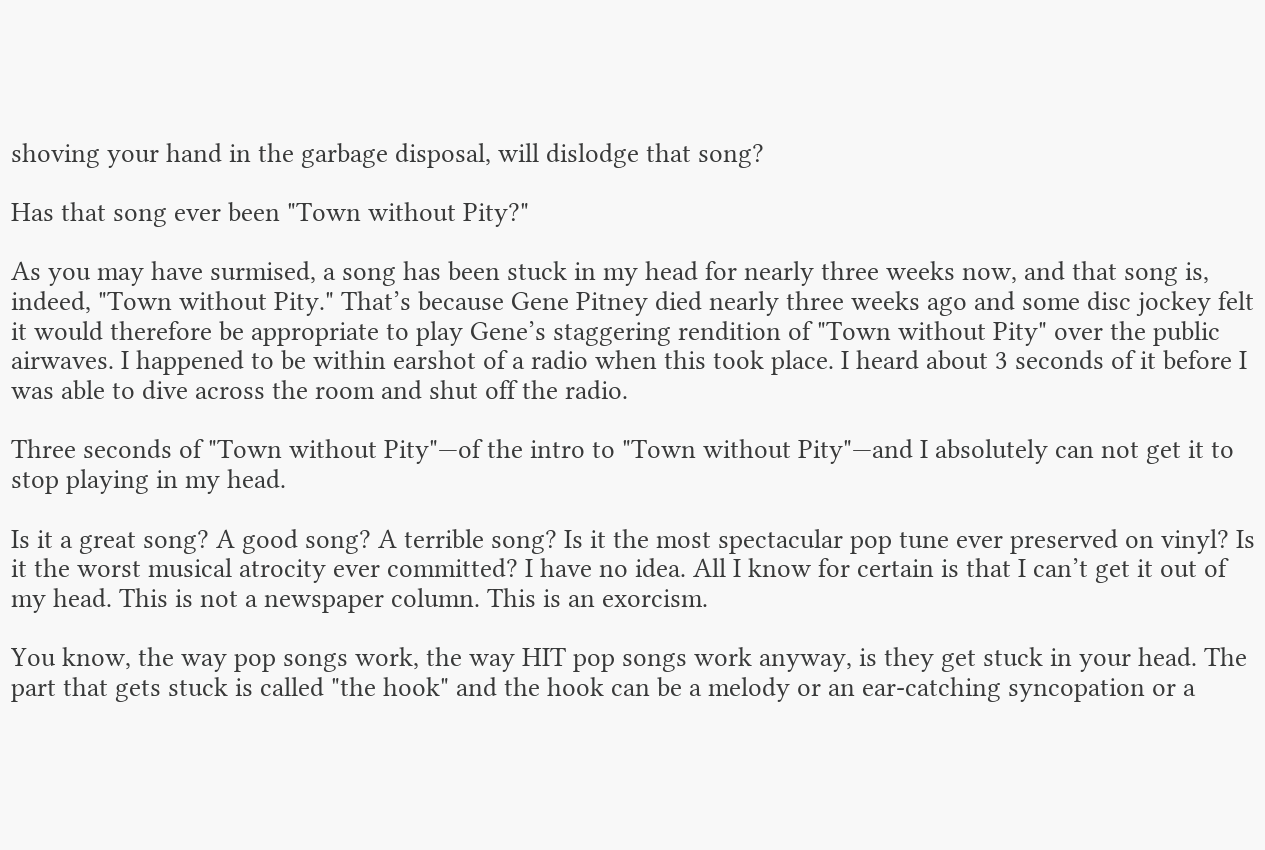shoving your hand in the garbage disposal, will dislodge that song?

Has that song ever been "Town without Pity?"

As you may have surmised, a song has been stuck in my head for nearly three weeks now, and that song is, indeed, "Town without Pity." That’s because Gene Pitney died nearly three weeks ago and some disc jockey felt it would therefore be appropriate to play Gene’s staggering rendition of "Town without Pity" over the public airwaves. I happened to be within earshot of a radio when this took place. I heard about 3 seconds of it before I was able to dive across the room and shut off the radio.

Three seconds of "Town without Pity"—of the intro to "Town without Pity"—and I absolutely can not get it to stop playing in my head.

Is it a great song? A good song? A terrible song? Is it the most spectacular pop tune ever preserved on vinyl? Is it the worst musical atrocity ever committed? I have no idea. All I know for certain is that I can’t get it out of my head. This is not a newspaper column. This is an exorcism.

You know, the way pop songs work, the way HIT pop songs work anyway, is they get stuck in your head. The part that gets stuck is called "the hook" and the hook can be a melody or an ear-catching syncopation or a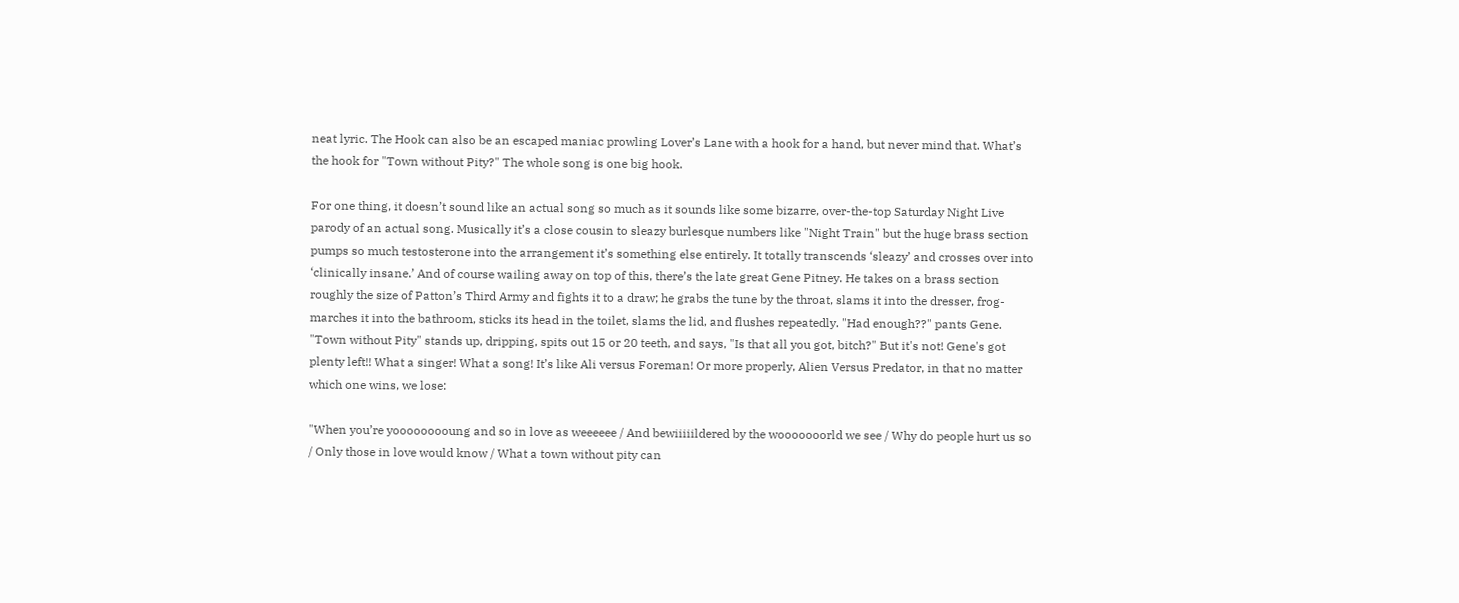neat lyric. The Hook can also be an escaped maniac prowling Lover’s Lane with a hook for a hand, but never mind that. What’s the hook for "Town without Pity?" The whole song is one big hook.

For one thing, it doesn’t sound like an actual song so much as it sounds like some bizarre, over-the-top Saturday Night Live parody of an actual song. Musically it’s a close cousin to sleazy burlesque numbers like "Night Train" but the huge brass section pumps so much testosterone into the arrangement it’s something else entirely. It totally transcends ‘sleazy’ and crosses over into ‘clinically insane.’ And of course wailing away on top of this, there’s the late great Gene Pitney. He takes on a brass section roughly the size of Patton’s Third Army and fights it to a draw; he grabs the tune by the throat, slams it into the dresser, frog-marches it into the bathroom, sticks its head in the toilet, slams the lid, and flushes repeatedly. "Had enough??" pants Gene. "Town without Pity" stands up, dripping, spits out 15 or 20 teeth, and says, "Is that all you got, bitch?" But it's not! Gene's got plenty left!! What a singer! What a song! It’s like Ali versus Foreman! Or more properly, Alien Versus Predator, in that no matter which one wins, we lose:

"When you’re yooooooooung and so in love as weeeeee / And bewiiiiildered by the wooooooorld we see / Why do people hurt us so / Only those in love would know / What a town without pity can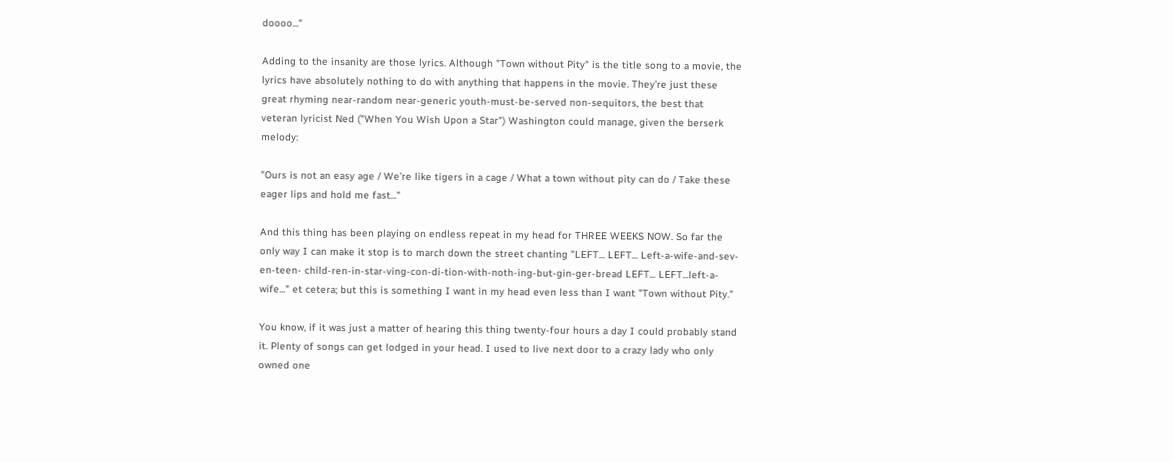doooo..."

Adding to the insanity are those lyrics. Although "Town without Pity" is the title song to a movie, the lyrics have absolutely nothing to do with anything that happens in the movie. They’re just these great rhyming near-random near-generic youth-must-be-served non-sequitors, the best that veteran lyricist Ned ("When You Wish Upon a Star") Washington could manage, given the berserk melody:

"Ours is not an easy age / We’re like tigers in a cage / What a town without pity can do / Take these eager lips and hold me fast..."

And this thing has been playing on endless repeat in my head for THREE WEEKS NOW. So far the only way I can make it stop is to march down the street chanting "LEFT... LEFT... Left-a-wife-and-sev-en-teen- child-ren-in-star-ving-con-di-tion-with-noth-ing-but-gin-ger-bread LEFT... LEFT...left-a-wife..." et cetera; but this is something I want in my head even less than I want "Town without Pity."

You know, if it was just a matter of hearing this thing twenty-four hours a day I could probably stand it. Plenty of songs can get lodged in your head. I used to live next door to a crazy lady who only owned one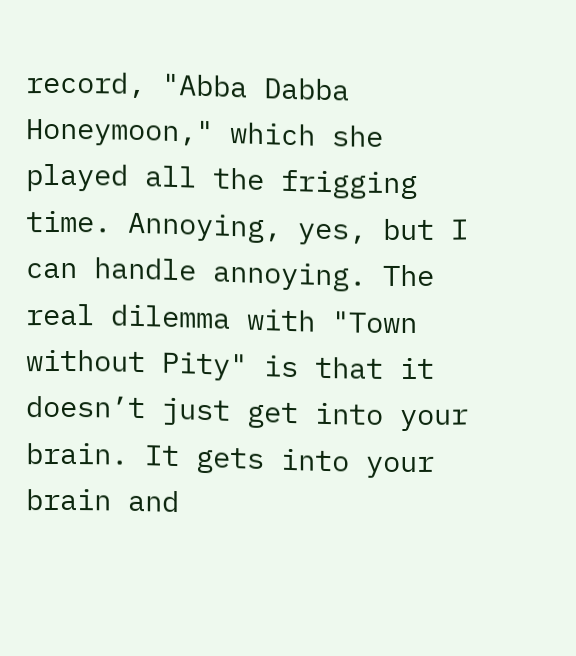record, "Abba Dabba Honeymoon," which she played all the frigging time. Annoying, yes, but I can handle annoying. The real dilemma with "Town without Pity" is that it doesn’t just get into your brain. It gets into your brain and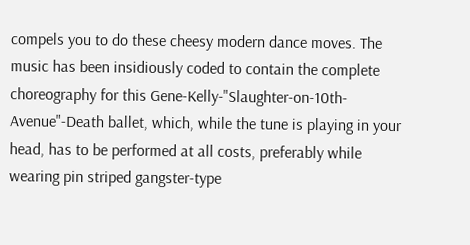compels you to do these cheesy modern dance moves. The music has been insidiously coded to contain the complete choreography for this Gene-Kelly-"Slaughter-on-10th-Avenue"-Death ballet, which, while the tune is playing in your head, has to be performed at all costs, preferably while wearing pin striped gangster-type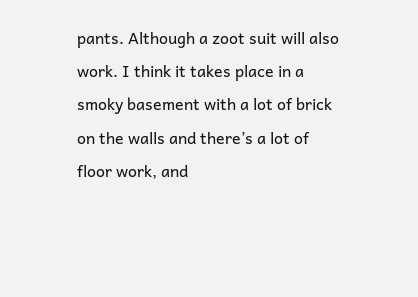pants. Although a zoot suit will also work. I think it takes place in a smoky basement with a lot of brick on the walls and there’s a lot of floor work, and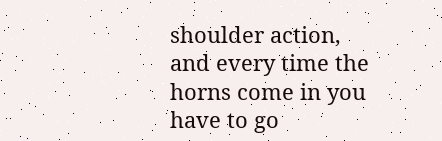shoulder action, and every time the horns come in you have to go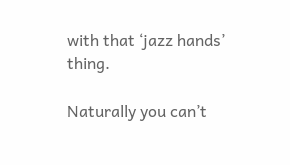with that ‘jazz hands’ thing.

Naturally you can’t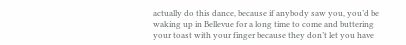actually do this dance, because if anybody saw you, you’d be waking up in Bellevue for a long time to come and buttering your toast with your finger because they don’t let you have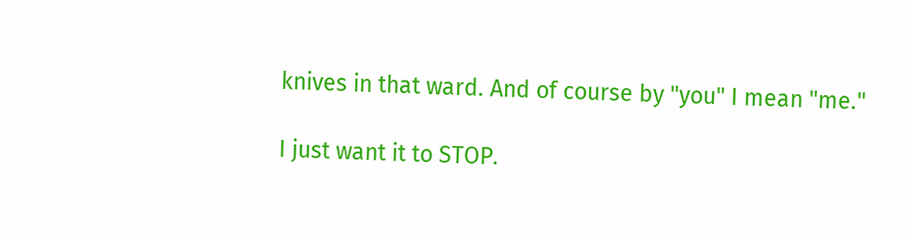knives in that ward. And of course by "you" I mean "me."

I just want it to STOP.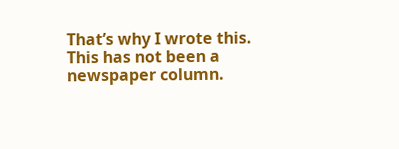That’s why I wrote this. This has not been a newspaper column.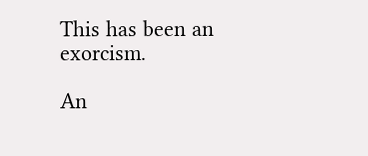This has been an exorcism.

An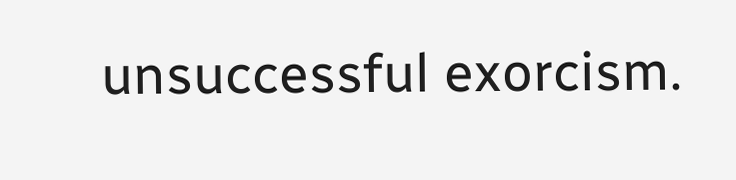unsuccessful exorcism.